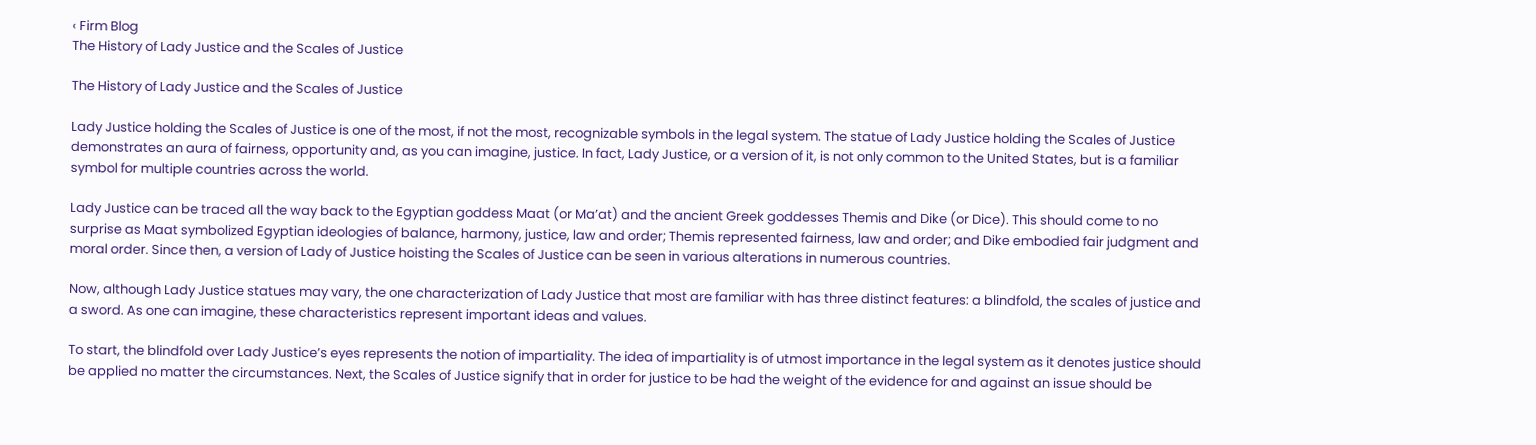‹ Firm Blog
The History of Lady Justice and the Scales of Justice

The History of Lady Justice and the Scales of Justice

Lady Justice holding the Scales of Justice is one of the most, if not the most, recognizable symbols in the legal system. The statue of Lady Justice holding the Scales of Justice demonstrates an aura of fairness, opportunity and, as you can imagine, justice. In fact, Lady Justice, or a version of it, is not only common to the United States, but is a familiar symbol for multiple countries across the world.

Lady Justice can be traced all the way back to the Egyptian goddess Maat (or Ma’at) and the ancient Greek goddesses Themis and Dike (or Dice). This should come to no surprise as Maat symbolized Egyptian ideologies of balance, harmony, justice, law and order; Themis represented fairness, law and order; and Dike embodied fair judgment and moral order. Since then, a version of Lady of Justice hoisting the Scales of Justice can be seen in various alterations in numerous countries.

Now, although Lady Justice statues may vary, the one characterization of Lady Justice that most are familiar with has three distinct features: a blindfold, the scales of justice and a sword. As one can imagine, these characteristics represent important ideas and values.

To start, the blindfold over Lady Justice’s eyes represents the notion of impartiality. The idea of impartiality is of utmost importance in the legal system as it denotes justice should be applied no matter the circumstances. Next, the Scales of Justice signify that in order for justice to be had the weight of the evidence for and against an issue should be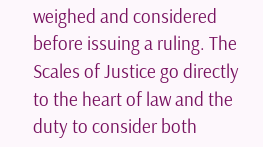weighed and considered before issuing a ruling. The Scales of Justice go directly to the heart of law and the duty to consider both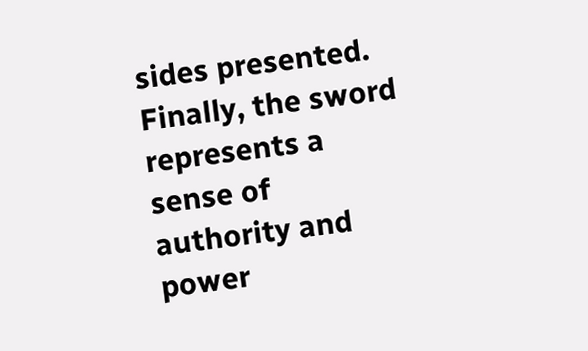sides presented. Finally, the sword represents a sense of authority and power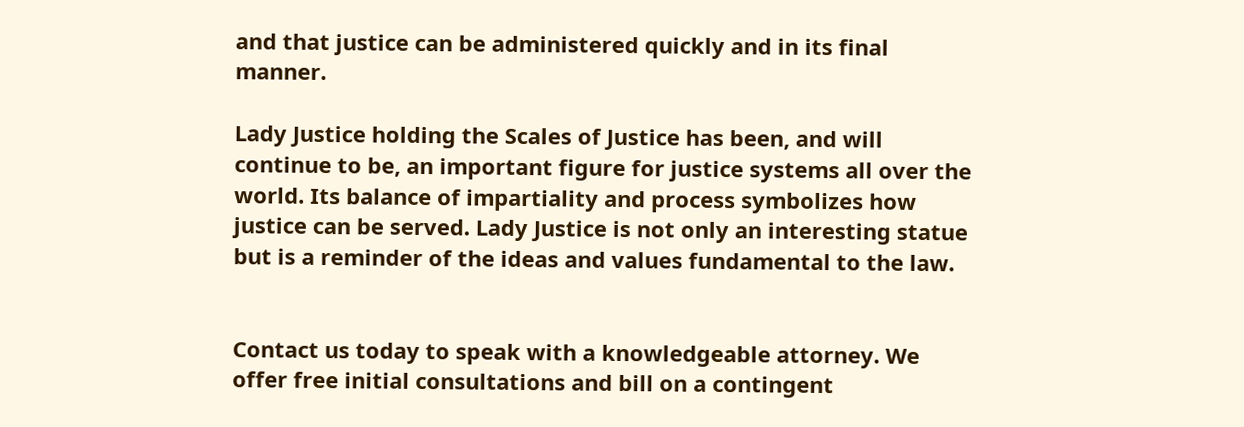and that justice can be administered quickly and in its final manner.

Lady Justice holding the Scales of Justice has been, and will continue to be, an important figure for justice systems all over the world. Its balance of impartiality and process symbolizes how justice can be served. Lady Justice is not only an interesting statue but is a reminder of the ideas and values fundamental to the law.


Contact us today to speak with a knowledgeable attorney. We offer free initial consultations and bill on a contingent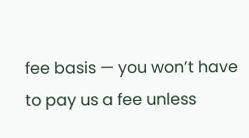fee basis — you won’t have to pay us a fee unless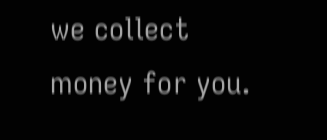we collect money for you.